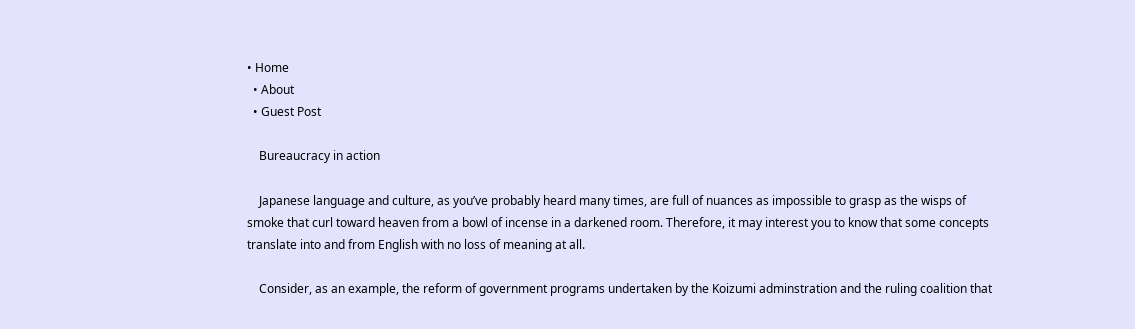• Home
  • About
  • Guest Post

    Bureaucracy in action

    Japanese language and culture, as you’ve probably heard many times, are full of nuances as impossible to grasp as the wisps of smoke that curl toward heaven from a bowl of incense in a darkened room. Therefore, it may interest you to know that some concepts translate into and from English with no loss of meaning at all.

    Consider, as an example, the reform of government programs undertaken by the Koizumi adminstration and the ruling coalition that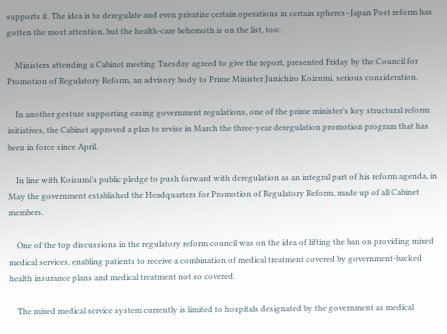supports it. The idea is to deregulate and even privatize certain operations in certain spheres–Japan Post reform has gotten the most attention, but the health-care behemoth is on the list, too:

    Ministers attending a Cabinet meeting Tuesday agreed to give the report, presented Friday by the Council for Promotion of Regulatory Reform, an advisory body to Prime Minister Junichiro Koizumi, serious consideration.

    In another gesture supporting easing government regulations, one of the prime minister’s key structural reform initiatives, the Cabinet approved a plan to revise in March the three-year deregulation promotion program that has been in force since April.

    In line with Koizumi’s public pledge to push forward with deregulation as an integral part of his reform agenda, in May the government established the Headquarters for Promotion of Regulatory Reform, made up of all Cabinet members.

    One of the top discussions in the regulatory reform council was on the idea of lifting the ban on providing mixed medical services, enabling patients to receive a combination of medical treatment covered by government-backed health insurance plans and medical treatment not so covered.

    The mixed medical service system currently is limited to hospitals designated by the government as medical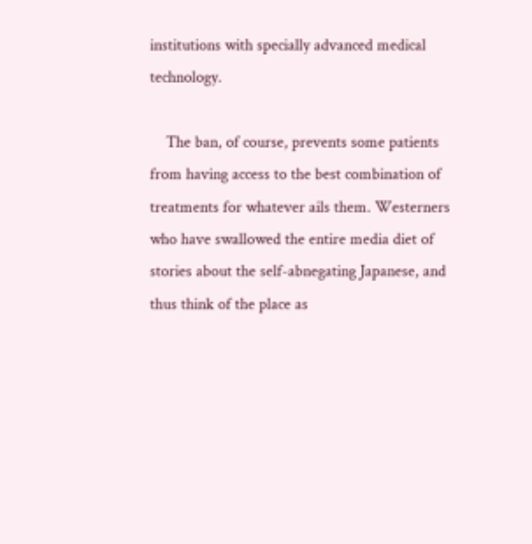institutions with specially advanced medical technology.

    The ban, of course, prevents some patients from having access to the best combination of treatments for whatever ails them. Westerners who have swallowed the entire media diet of stories about the self-abnegating Japanese, and thus think of the place as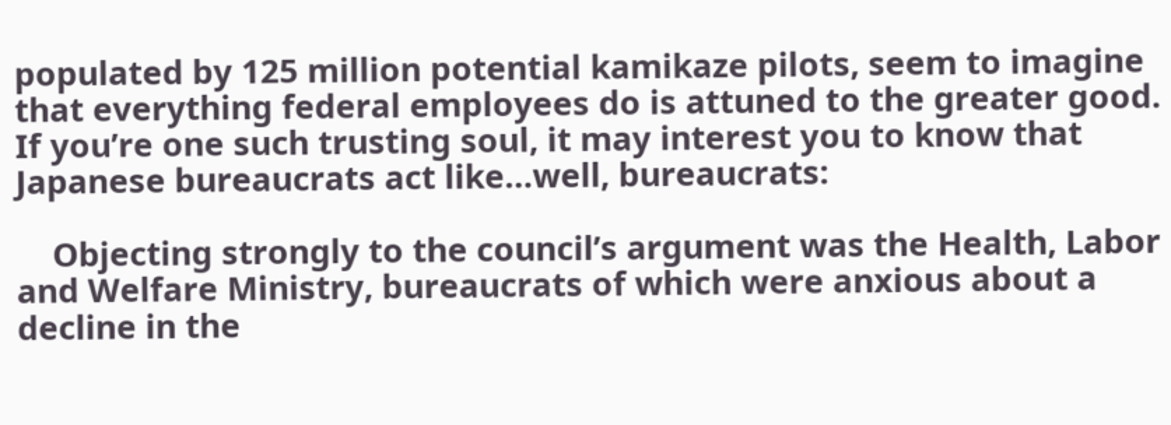populated by 125 million potential kamikaze pilots, seem to imagine that everything federal employees do is attuned to the greater good. If you’re one such trusting soul, it may interest you to know that Japanese bureaucrats act like…well, bureaucrats:

    Objecting strongly to the council’s argument was the Health, Labor and Welfare Ministry, bureaucrats of which were anxious about a decline in the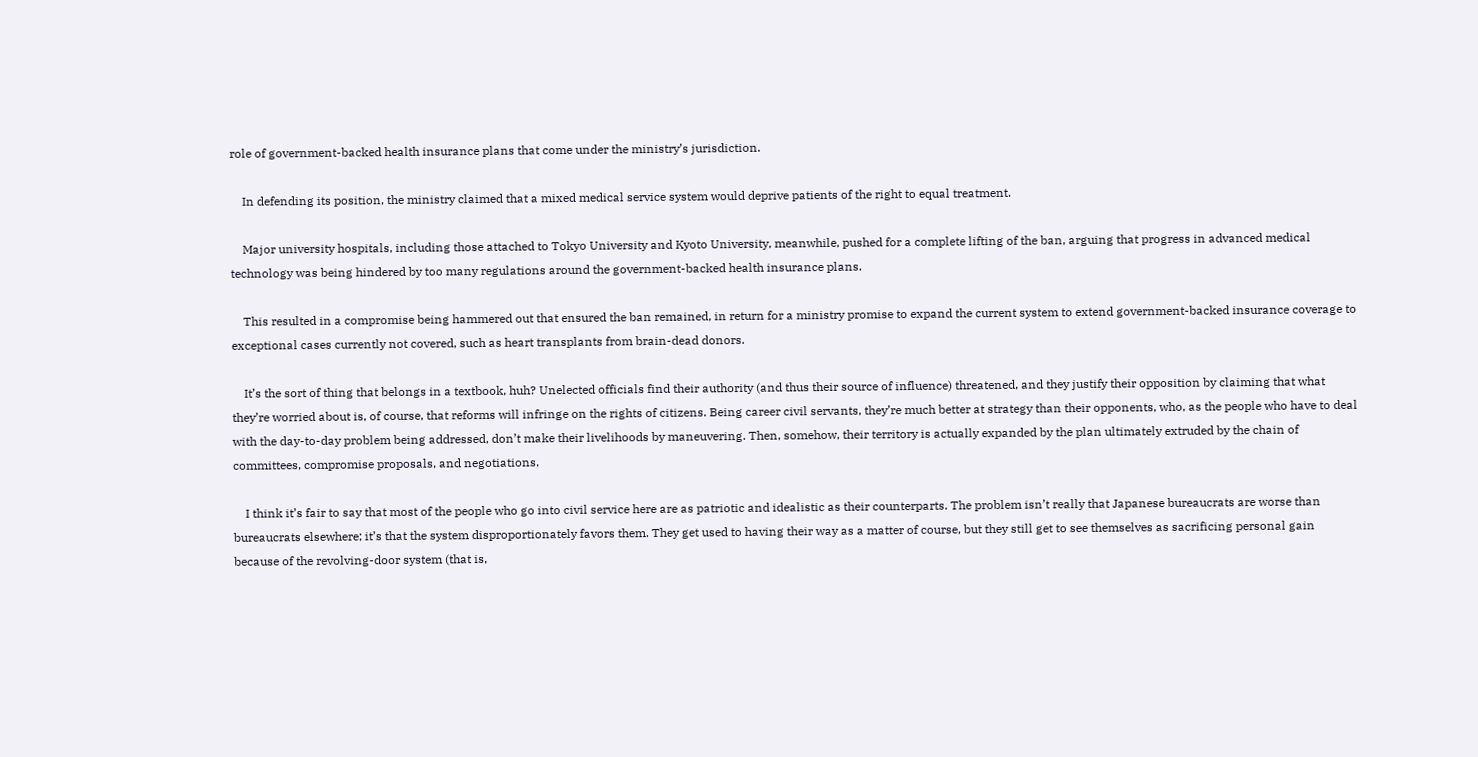role of government-backed health insurance plans that come under the ministry’s jurisdiction.

    In defending its position, the ministry claimed that a mixed medical service system would deprive patients of the right to equal treatment.

    Major university hospitals, including those attached to Tokyo University and Kyoto University, meanwhile, pushed for a complete lifting of the ban, arguing that progress in advanced medical technology was being hindered by too many regulations around the government-backed health insurance plans.

    This resulted in a compromise being hammered out that ensured the ban remained, in return for a ministry promise to expand the current system to extend government-backed insurance coverage to exceptional cases currently not covered, such as heart transplants from brain-dead donors.

    It’s the sort of thing that belongs in a textbook, huh? Unelected officials find their authority (and thus their source of influence) threatened, and they justify their opposition by claiming that what they’re worried about is, of course, that reforms will infringe on the rights of citizens. Being career civil servants, they’re much better at strategy than their opponents, who, as the people who have to deal with the day-to-day problem being addressed, don’t make their livelihoods by maneuvering. Then, somehow, their territory is actually expanded by the plan ultimately extruded by the chain of committees, compromise proposals, and negotiations.

    I think it’s fair to say that most of the people who go into civil service here are as patriotic and idealistic as their counterparts. The problem isn’t really that Japanese bureaucrats are worse than bureaucrats elsewhere; it’s that the system disproportionately favors them. They get used to having their way as a matter of course, but they still get to see themselves as sacrificing personal gain because of the revolving-door system (that is,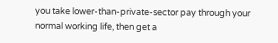you take lower-than-private-sector pay through your normal working life, then get a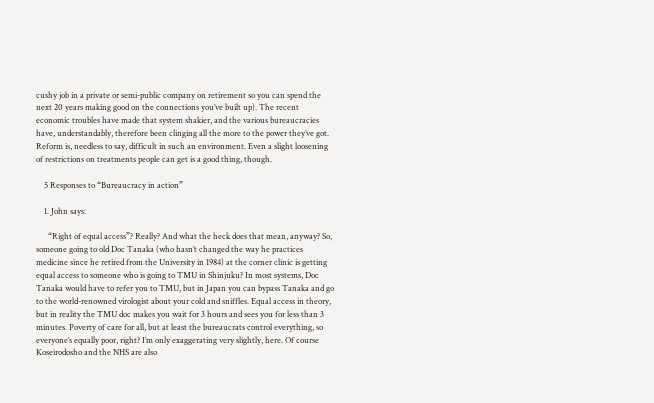cushy job in a private or semi-public company on retirement so you can spend the next 20 years making good on the connections you’ve built up). The recent economic troubles have made that system shakier, and the various bureaucracies have, understandably, therefore been clinging all the more to the power they’ve got. Reform is, needless to say, difficult in such an environment. Even a slight loosening of restrictions on treatments people can get is a good thing, though.

    5 Responses to “Bureaucracy in action”

    1. John says:

      “Right of equal access”? Really? And what the heck does that mean, anyway? So, someone going to old Doc Tanaka (who hasn’t changed the way he practices medicine since he retired from the University in 1984) at the corner clinic is getting equal access to someone who is going to TMU in Shinjuku? In most systems, Doc Tanaka would have to refer you to TMU, but in Japan you can bypass Tanaka and go to the world-renowned virologist about your cold and sniffles. Equal access in theory, but in reality the TMU doc makes you wait for 3 hours and sees you for less than 3 minutes. Poverty of care for all, but at least the bureaucrats control everything, so everyone’s equally poor, right? I’m only exaggerating very slightly, here. Of course Koseirodosho and the NHS are also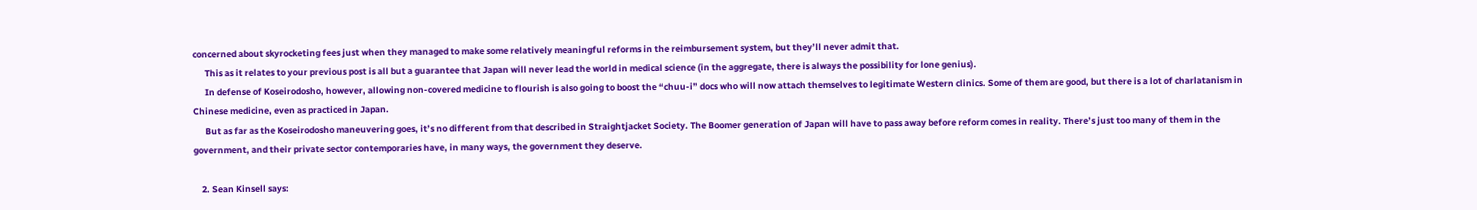concerned about skyrocketing fees just when they managed to make some relatively meaningful reforms in the reimbursement system, but they’ll never admit that.
      This as it relates to your previous post is all but a guarantee that Japan will never lead the world in medical science (in the aggregate, there is always the possibility for lone genius).
      In defense of Koseirodosho, however, allowing non-covered medicine to flourish is also going to boost the “chuu-i” docs who will now attach themselves to legitimate Western clinics. Some of them are good, but there is a lot of charlatanism in Chinese medicine, even as practiced in Japan.
      But as far as the Koseirodosho maneuvering goes, it’s no different from that described in Straightjacket Society. The Boomer generation of Japan will have to pass away before reform comes in reality. There’s just too many of them in the government, and their private sector contemporaries have, in many ways, the government they deserve.

    2. Sean Kinsell says: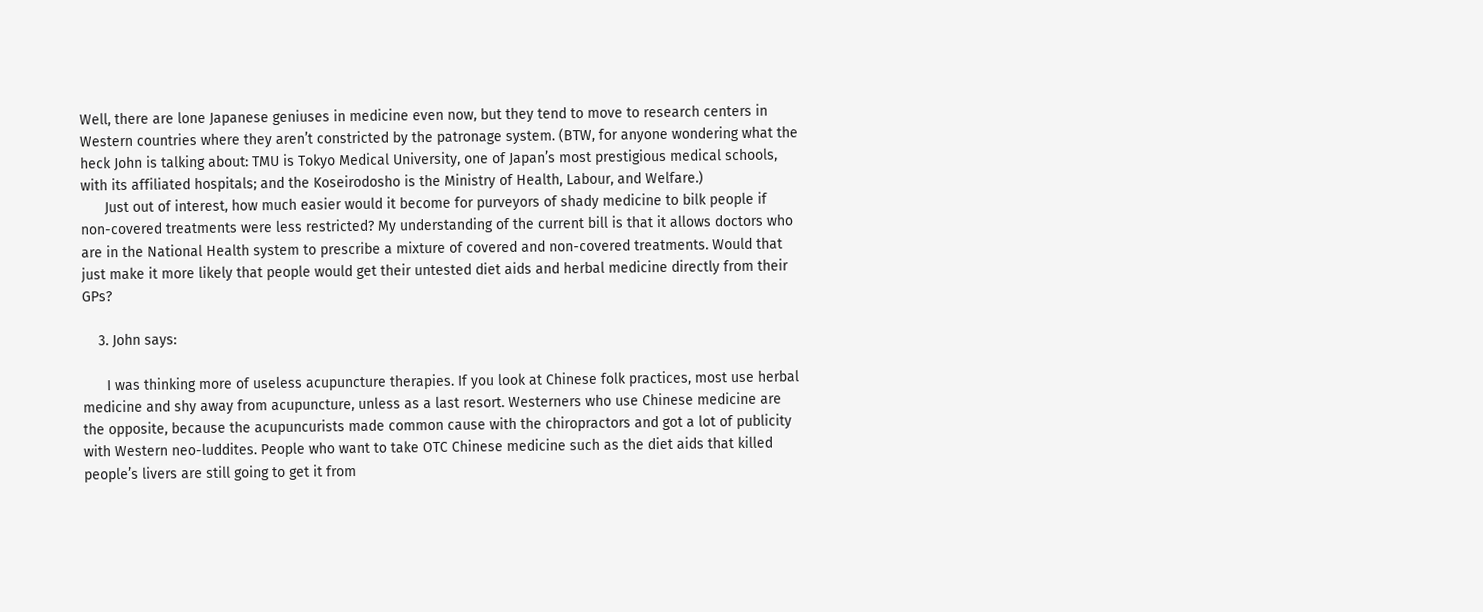Well, there are lone Japanese geniuses in medicine even now, but they tend to move to research centers in Western countries where they aren’t constricted by the patronage system. (BTW, for anyone wondering what the heck John is talking about: TMU is Tokyo Medical University, one of Japan’s most prestigious medical schools, with its affiliated hospitals; and the Koseirodosho is the Ministry of Health, Labour, and Welfare.)
      Just out of interest, how much easier would it become for purveyors of shady medicine to bilk people if non-covered treatments were less restricted? My understanding of the current bill is that it allows doctors who are in the National Health system to prescribe a mixture of covered and non-covered treatments. Would that just make it more likely that people would get their untested diet aids and herbal medicine directly from their GPs?

    3. John says:

      I was thinking more of useless acupuncture therapies. If you look at Chinese folk practices, most use herbal medicine and shy away from acupuncture, unless as a last resort. Westerners who use Chinese medicine are the opposite, because the acupuncurists made common cause with the chiropractors and got a lot of publicity with Western neo-luddites. People who want to take OTC Chinese medicine such as the diet aids that killed people’s livers are still going to get it from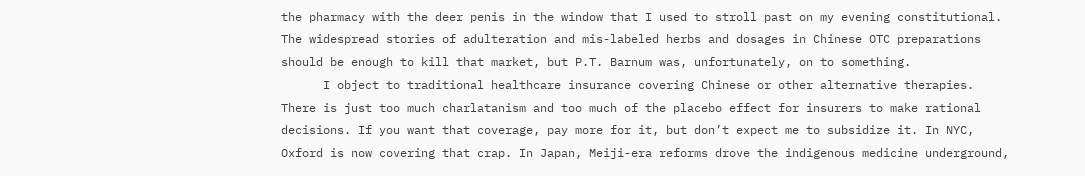the pharmacy with the deer penis in the window that I used to stroll past on my evening constitutional. The widespread stories of adulteration and mis-labeled herbs and dosages in Chinese OTC preparations should be enough to kill that market, but P.T. Barnum was, unfortunately, on to something.
      I object to traditional healthcare insurance covering Chinese or other alternative therapies. There is just too much charlatanism and too much of the placebo effect for insurers to make rational decisions. If you want that coverage, pay more for it, but don’t expect me to subsidize it. In NYC, Oxford is now covering that crap. In Japan, Meiji-era reforms drove the indigenous medicine underground,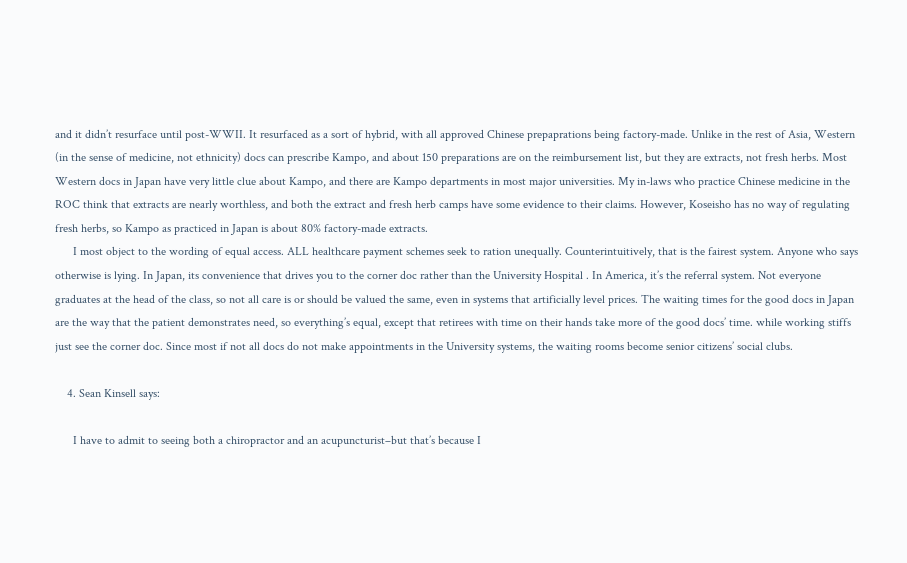and it didn’t resurface until post-WWII. It resurfaced as a sort of hybrid, with all approved Chinese prepaprations being factory-made. Unlike in the rest of Asia, Western (in the sense of medicine, not ethnicity) docs can prescribe Kampo, and about 150 preparations are on the reimbursement list, but they are extracts, not fresh herbs. Most Western docs in Japan have very little clue about Kampo, and there are Kampo departments in most major universities. My in-laws who practice Chinese medicine in the ROC think that extracts are nearly worthless, and both the extract and fresh herb camps have some evidence to their claims. However, Koseisho has no way of regulating fresh herbs, so Kampo as practiced in Japan is about 80% factory-made extracts.
      I most object to the wording of equal access. ALL healthcare payment schemes seek to ration unequally. Counterintuitively, that is the fairest system. Anyone who says otherwise is lying. In Japan, its convenience that drives you to the corner doc rather than the University Hospital . In America, it’s the referral system. Not everyone graduates at the head of the class, so not all care is or should be valued the same, even in systems that artificially level prices. The waiting times for the good docs in Japan are the way that the patient demonstrates need, so everything’s equal, except that retirees with time on their hands take more of the good docs’ time. while working stiffs just see the corner doc. Since most if not all docs do not make appointments in the University systems, the waiting rooms become senior citizens’ social clubs.

    4. Sean Kinsell says:

      I have to admit to seeing both a chiropractor and an acupuncturist–but that’s because I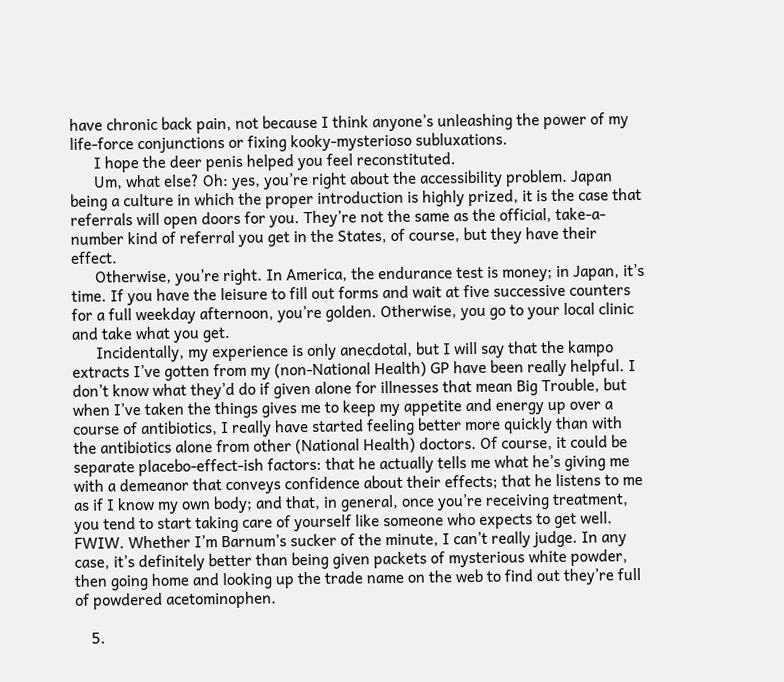have chronic back pain, not because I think anyone’s unleashing the power of my life-force conjunctions or fixing kooky-mysterioso subluxations.
      I hope the deer penis helped you feel reconstituted.
      Um, what else? Oh: yes, you’re right about the accessibility problem. Japan being a culture in which the proper introduction is highly prized, it is the case that referrals will open doors for you. They’re not the same as the official, take-a-number kind of referral you get in the States, of course, but they have their effect.
      Otherwise, you’re right. In America, the endurance test is money; in Japan, it’s time. If you have the leisure to fill out forms and wait at five successive counters for a full weekday afternoon, you’re golden. Otherwise, you go to your local clinic and take what you get.
      Incidentally, my experience is only anecdotal, but I will say that the kampo extracts I’ve gotten from my (non-National Health) GP have been really helpful. I don’t know what they’d do if given alone for illnesses that mean Big Trouble, but when I’ve taken the things gives me to keep my appetite and energy up over a course of antibiotics, I really have started feeling better more quickly than with the antibiotics alone from other (National Health) doctors. Of course, it could be separate placebo-effect-ish factors: that he actually tells me what he’s giving me with a demeanor that conveys confidence about their effects; that he listens to me as if I know my own body; and that, in general, once you’re receiving treatment, you tend to start taking care of yourself like someone who expects to get well. FWIW. Whether I’m Barnum’s sucker of the minute, I can’t really judge. In any case, it’s definitely better than being given packets of mysterious white powder, then going home and looking up the trade name on the web to find out they’re full of powdered acetominophen.

    5.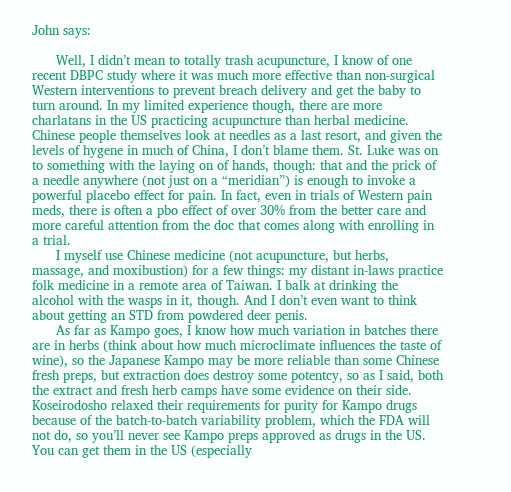John says:

      Well, I didn’t mean to totally trash acupuncture, I know of one recent DBPC study where it was much more effective than non-surgical Western interventions to prevent breach delivery and get the baby to turn around. In my limited experience though, there are more charlatans in the US practicing acupuncture than herbal medicine. Chinese people themselves look at needles as a last resort, and given the levels of hygene in much of China, I don’t blame them. St. Luke was on to something with the laying on of hands, though: that and the prick of a needle anywhere (not just on a “meridian”) is enough to invoke a powerful placebo effect for pain. In fact, even in trials of Western pain meds, there is often a pbo effect of over 30% from the better care and more careful attention from the doc that comes along with enrolling in a trial.
      I myself use Chinese medicine (not acupuncture, but herbs, massage, and moxibustion) for a few things: my distant in-laws practice folk medicine in a remote area of Taiwan. I balk at drinking the alcohol with the wasps in it, though. And I don’t even want to think about getting an STD from powdered deer penis.
      As far as Kampo goes, I know how much variation in batches there are in herbs (think about how much microclimate influences the taste of wine), so the Japanese Kampo may be more reliable than some Chinese fresh preps, but extraction does destroy some potentcy, so as I said, both the extract and fresh herb camps have some evidence on their side. Koseirodosho relaxed their requirements for purity for Kampo drugs because of the batch-to-batch variability problem, which the FDA will not do, so you’ll never see Kampo preps approved as drugs in the US. You can get them in the US (especially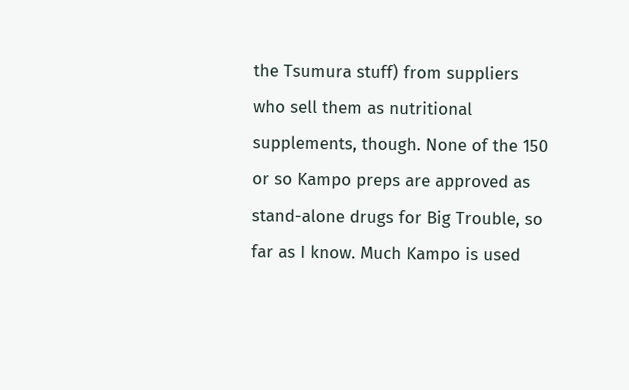the Tsumura stuff) from suppliers who sell them as nutritional supplements, though. None of the 150 or so Kampo preps are approved as stand-alone drugs for Big Trouble, so far as I know. Much Kampo is used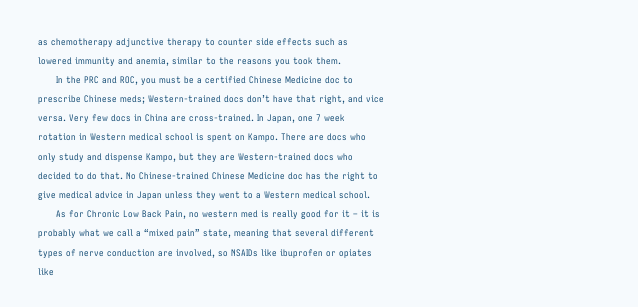as chemotherapy adjunctive therapy to counter side effects such as lowered immunity and anemia, similar to the reasons you took them.
      In the PRC and ROC, you must be a certified Chinese Medicine doc to prescribe Chinese meds; Western-trained docs don’t have that right, and vice versa. Very few docs in China are cross-trained. In Japan, one 7 week rotation in Western medical school is spent on Kampo. There are docs who only study and dispense Kampo, but they are Western-trained docs who decided to do that. No Chinese-trained Chinese Medicine doc has the right to give medical advice in Japan unless they went to a Western medical school.
      As for Chronic Low Back Pain, no western med is really good for it – it is probably what we call a “mixed pain” state, meaning that several different types of nerve conduction are involved, so NSAIDs like ibuprofen or opiates like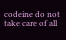codeine do not take care of all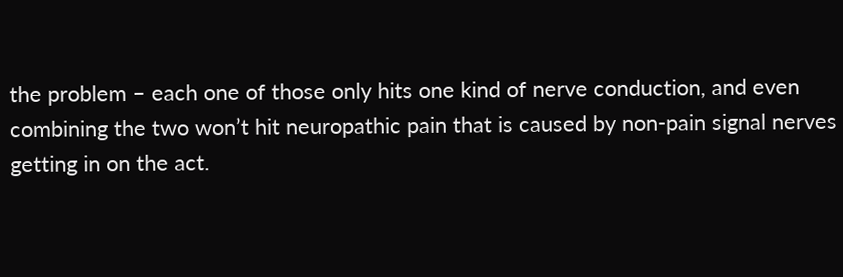the problem – each one of those only hits one kind of nerve conduction, and even combining the two won’t hit neuropathic pain that is caused by non-pain signal nerves getting in on the act.